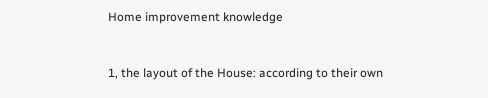Home improvement knowledge


1, the layout of the House: according to their own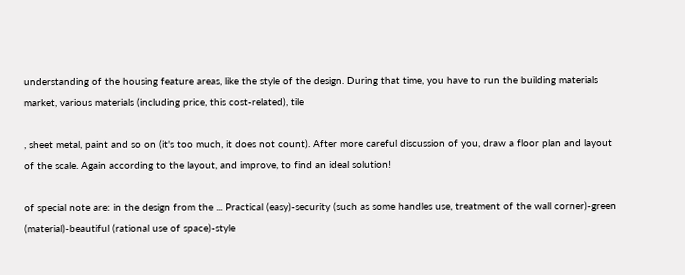understanding of the housing feature areas, like the style of the design. During that time, you have to run the building materials market, various materials (including price, this cost-related), tile

, sheet metal, paint and so on (it's too much, it does not count). After more careful discussion of you, draw a floor plan and layout of the scale. Again according to the layout, and improve, to find an ideal solution!

of special note are: in the design from the ... Practical (easy)-security (such as some handles use, treatment of the wall corner)-green (material)-beautiful (rational use of space)-style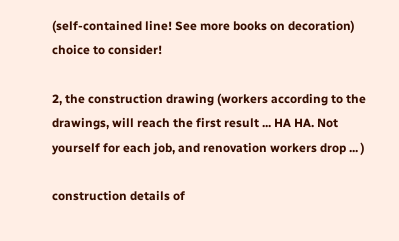(self-contained line! See more books on decoration) choice to consider!

2, the construction drawing (workers according to the drawings, will reach the first result ... HA HA. Not yourself for each job, and renovation workers drop ... )

construction details of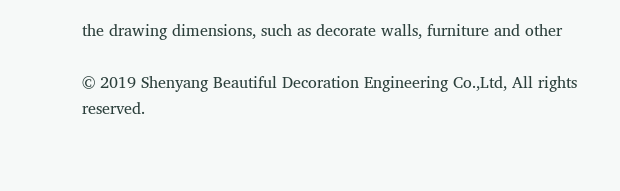the drawing dimensions, such as decorate walls, furniture and other

© 2019 Shenyang Beautiful Decoration Engineering Co.,Ltd, All rights reserved.